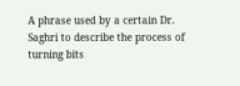A phrase used by a certain Dr. Saghri to describe the process of turning bits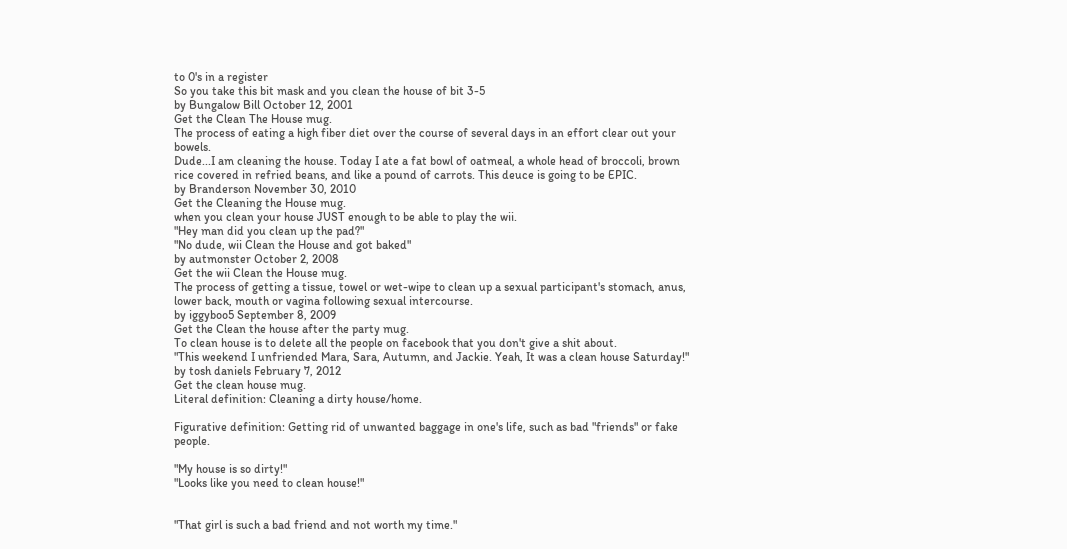to 0's in a register
So you take this bit mask and you clean the house of bit 3-5
by Bungalow Bill October 12, 2001
Get the Clean The House mug.
The process of eating a high fiber diet over the course of several days in an effort clear out your bowels.
Dude...I am cleaning the house. Today I ate a fat bowl of oatmeal, a whole head of broccoli, brown rice covered in refried beans, and like a pound of carrots. This deuce is going to be EPIC.
by Branderson November 30, 2010
Get the Cleaning the House mug.
when you clean your house JUST enough to be able to play the wii.
"Hey man did you clean up the pad?"
"No dude, wii Clean the House and got baked"
by autmonster October 2, 2008
Get the wii Clean the House mug.
The process of getting a tissue, towel or wet-wipe to clean up a sexual participant's stomach, anus, lower back, mouth or vagina following sexual intercourse.
by iggyboo5 September 8, 2009
Get the Clean the house after the party mug.
To clean house is to delete all the people on facebook that you don't give a shit about.
"This weekend I unfriended Mara, Sara, Autumn, and Jackie. Yeah, It was a clean house Saturday!"
by tosh daniels February 7, 2012
Get the clean house mug.
Literal definition: Cleaning a dirty house/home.

Figurative definition: Getting rid of unwanted baggage in one's life, such as bad "friends" or fake people.

"My house is so dirty!"
"Looks like you need to clean house!"


"That girl is such a bad friend and not worth my time."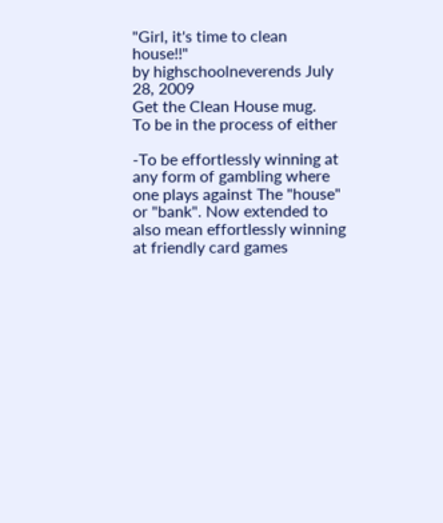"Girl, it's time to clean house!!"
by highschoolneverends July 28, 2009
Get the Clean House mug.
To be in the process of either

-To be effortlessly winning at any form of gambling where one plays against The "house" or "bank". Now extended to also mean effortlessly winning at friendly card games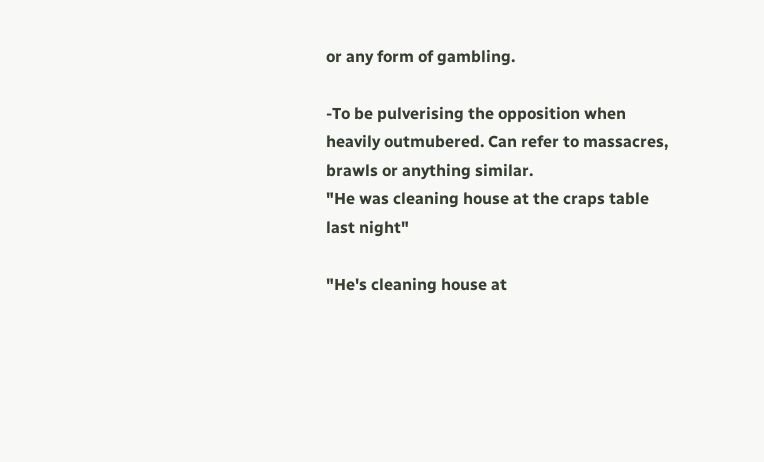or any form of gambling.

-To be pulverising the opposition when heavily outmubered. Can refer to massacres, brawls or anything similar.
"He was cleaning house at the craps table last night"

"He's cleaning house at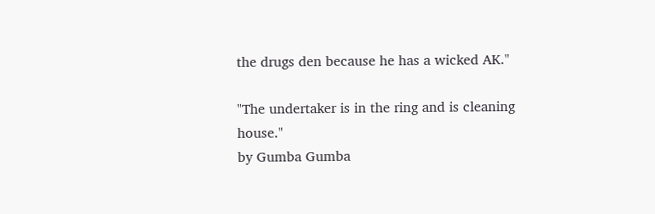the drugs den because he has a wicked AK."

"The undertaker is in the ring and is cleaning house."
by Gumba Gumba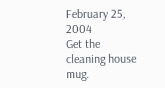February 25, 2004
Get the cleaning house mug.